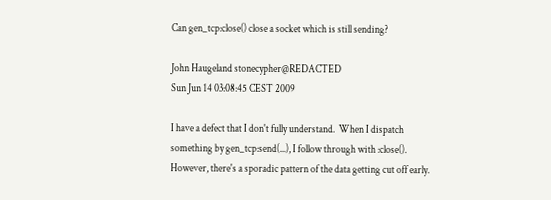Can gen_tcp:close() close a socket which is still sending?

John Haugeland stonecypher@REDACTED
Sun Jun 14 03:08:45 CEST 2009

I have a defect that I don't fully understand.  When I dispatch
something by gen_tcp:send(...), I follow through with :close().
However, there's a sporadic pattern of the data getting cut off early.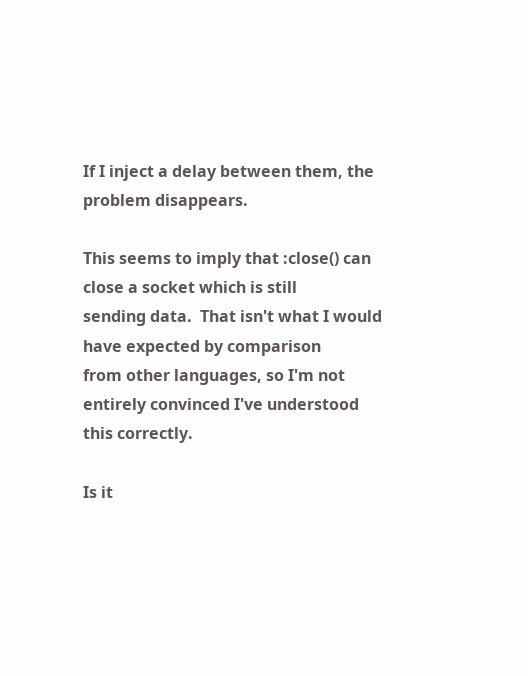If I inject a delay between them, the problem disappears.

This seems to imply that :close() can close a socket which is still
sending data.  That isn't what I would have expected by comparison
from other languages, so I'm not entirely convinced I've understood
this correctly.

Is it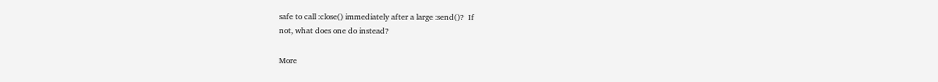safe to call :close() immediately after a large :send()?  If
not, what does one do instead?

More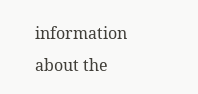information about the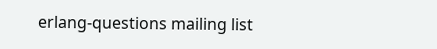erlang-questions mailing list